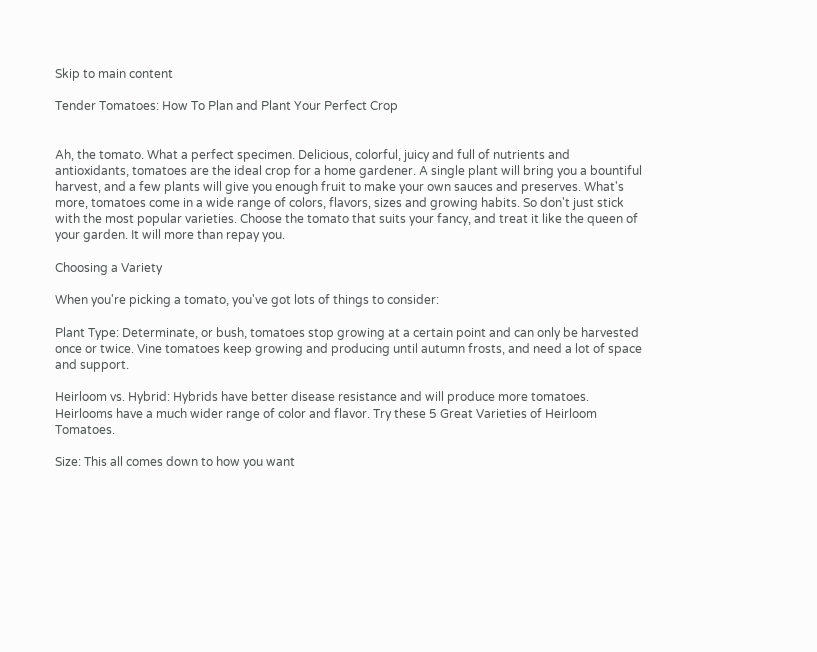Skip to main content

Tender Tomatoes: How To Plan and Plant Your Perfect Crop


Ah, the tomato. What a perfect specimen. Delicious, colorful, juicy and full of nutrients and antioxidants, tomatoes are the ideal crop for a home gardener. A single plant will bring you a bountiful harvest, and a few plants will give you enough fruit to make your own sauces and preserves. What's more, tomatoes come in a wide range of colors, flavors, sizes and growing habits. So don't just stick with the most popular varieties. Choose the tomato that suits your fancy, and treat it like the queen of your garden. It will more than repay you.

Choosing a Variety

When you're picking a tomato, you've got lots of things to consider:

Plant Type: Determinate, or bush, tomatoes stop growing at a certain point and can only be harvested once or twice. Vine tomatoes keep growing and producing until autumn frosts, and need a lot of space and support.

Heirloom vs. Hybrid: Hybrids have better disease resistance and will produce more tomatoes. Heirlooms have a much wider range of color and flavor. Try these 5 Great Varieties of Heirloom Tomatoes.

Size: This all comes down to how you want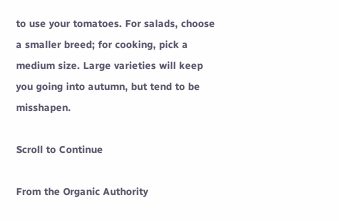to use your tomatoes. For salads, choose a smaller breed; for cooking, pick a medium size. Large varieties will keep you going into autumn, but tend to be misshapen.

Scroll to Continue

From the Organic Authority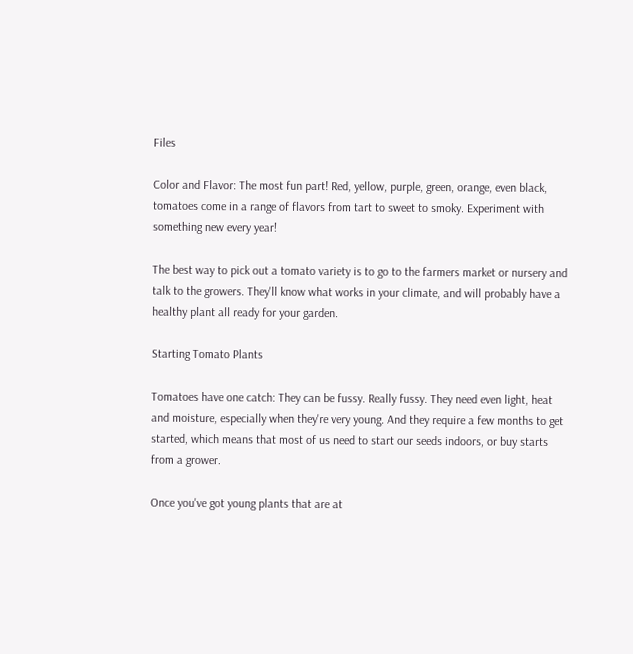Files

Color and Flavor: The most fun part! Red, yellow, purple, green, orange, even black, tomatoes come in a range of flavors from tart to sweet to smoky. Experiment with something new every year!

The best way to pick out a tomato variety is to go to the farmers market or nursery and talk to the growers. They'll know what works in your climate, and will probably have a healthy plant all ready for your garden.

Starting Tomato Plants

Tomatoes have one catch: They can be fussy. Really fussy. They need even light, heat and moisture, especially when they're very young. And they require a few months to get started, which means that most of us need to start our seeds indoors, or buy starts from a grower.

Once you've got young plants that are at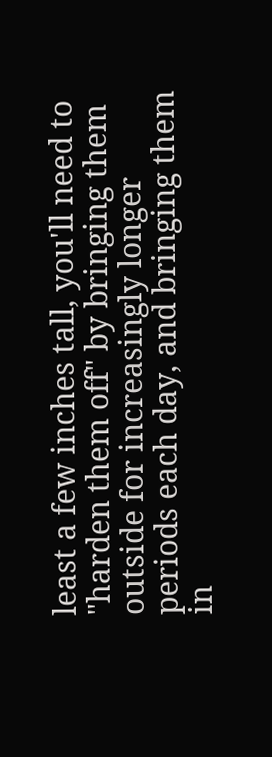least a few inches tall, you'll need to "harden them off" by bringing them outside for increasingly longer periods each day, and bringing them in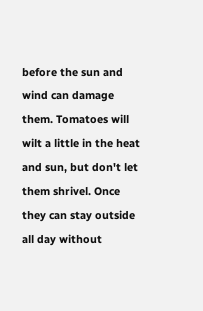before the sun and wind can damage them. Tomatoes will wilt a little in the heat and sun, but don't let them shrivel. Once they can stay outside all day without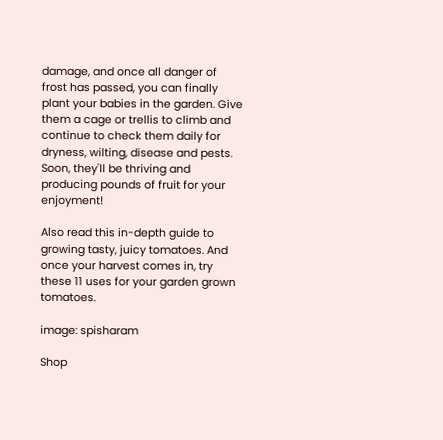damage, and once all danger of frost has passed, you can finally plant your babies in the garden. Give them a cage or trellis to climb and continue to check them daily for dryness, wilting, disease and pests. Soon, they'll be thriving and producing pounds of fruit for your enjoyment!

Also read this in-depth guide to growing tasty, juicy tomatoes. And once your harvest comes in, try these 11 uses for your garden grown tomatoes.

image: spisharam

Shop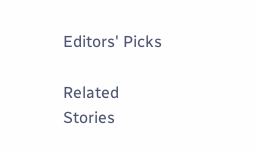Editors' Picks

Related Stories